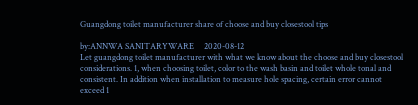Guangdong toilet manufacturer share of choose and buy closestool tips

by:ANNWA SANITARYWARE     2020-08-12
Let guangdong toilet manufacturer with what we know about the choose and buy closestool considerations. 1, when choosing toilet, color to the wash basin and toilet whole tonal and consistent. In addition when installation to measure hole spacing, certain error cannot exceed 1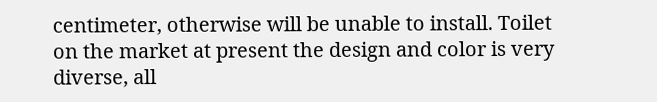centimeter, otherwise will be unable to install. Toilet on the market at present the design and color is very diverse, all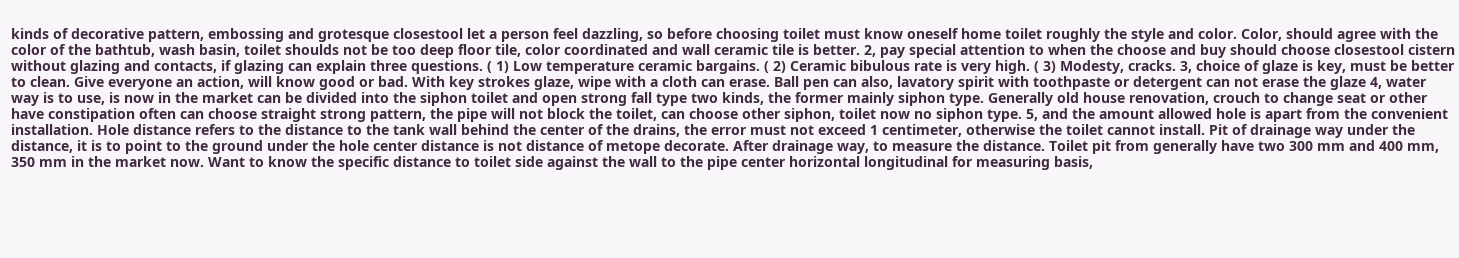kinds of decorative pattern, embossing and grotesque closestool let a person feel dazzling, so before choosing toilet must know oneself home toilet roughly the style and color. Color, should agree with the color of the bathtub, wash basin, toilet shoulds not be too deep floor tile, color coordinated and wall ceramic tile is better. 2, pay special attention to when the choose and buy should choose closestool cistern without glazing and contacts, if glazing can explain three questions. ( 1) Low temperature ceramic bargains. ( 2) Ceramic bibulous rate is very high. ( 3) Modesty, cracks. 3, choice of glaze is key, must be better to clean. Give everyone an action, will know good or bad. With key strokes glaze, wipe with a cloth can erase. Ball pen can also, lavatory spirit with toothpaste or detergent can not erase the glaze 4, water way is to use, is now in the market can be divided into the siphon toilet and open strong fall type two kinds, the former mainly siphon type. Generally old house renovation, crouch to change seat or other have constipation often can choose straight strong pattern, the pipe will not block the toilet, can choose other siphon, toilet now no siphon type. 5, and the amount allowed hole is apart from the convenient installation. Hole distance refers to the distance to the tank wall behind the center of the drains, the error must not exceed 1 centimeter, otherwise the toilet cannot install. Pit of drainage way under the distance, it is to point to the ground under the hole center distance is not distance of metope decorate. After drainage way, to measure the distance. Toilet pit from generally have two 300 mm and 400 mm, 350 mm in the market now. Want to know the specific distance to toilet side against the wall to the pipe center horizontal longitudinal for measuring basis,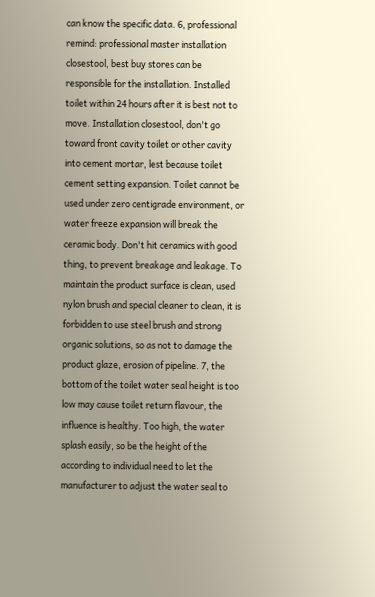can know the specific data. 6, professional remind: professional master installation closestool, best buy stores can be responsible for the installation. Installed toilet within 24 hours after it is best not to move. Installation closestool, don't go toward front cavity toilet or other cavity into cement mortar, lest because toilet cement setting expansion. Toilet cannot be used under zero centigrade environment, or water freeze expansion will break the ceramic body. Don't hit ceramics with good thing, to prevent breakage and leakage. To maintain the product surface is clean, used nylon brush and special cleaner to clean, it is forbidden to use steel brush and strong organic solutions, so as not to damage the product glaze, erosion of pipeline. 7, the bottom of the toilet water seal height is too low may cause toilet return flavour, the influence is healthy. Too high, the water splash easily, so be the height of the according to individual need to let the manufacturer to adjust the water seal to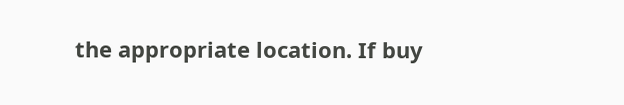the appropriate location. If buy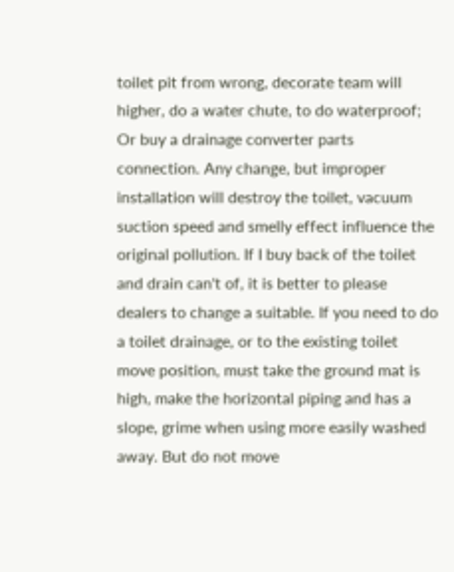toilet pit from wrong, decorate team will higher, do a water chute, to do waterproof; Or buy a drainage converter parts connection. Any change, but improper installation will destroy the toilet, vacuum suction speed and smelly effect influence the original pollution. If I buy back of the toilet and drain can't of, it is better to please dealers to change a suitable. If you need to do a toilet drainage, or to the existing toilet move position, must take the ground mat is high, make the horizontal piping and has a slope, grime when using more easily washed away. But do not move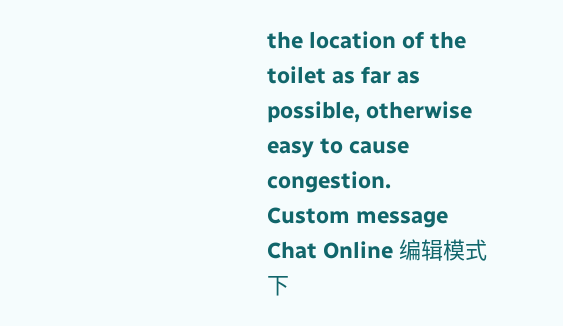the location of the toilet as far as possible, otherwise easy to cause congestion.
Custom message
Chat Online 编辑模式下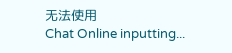无法使用
Chat Online inputting...